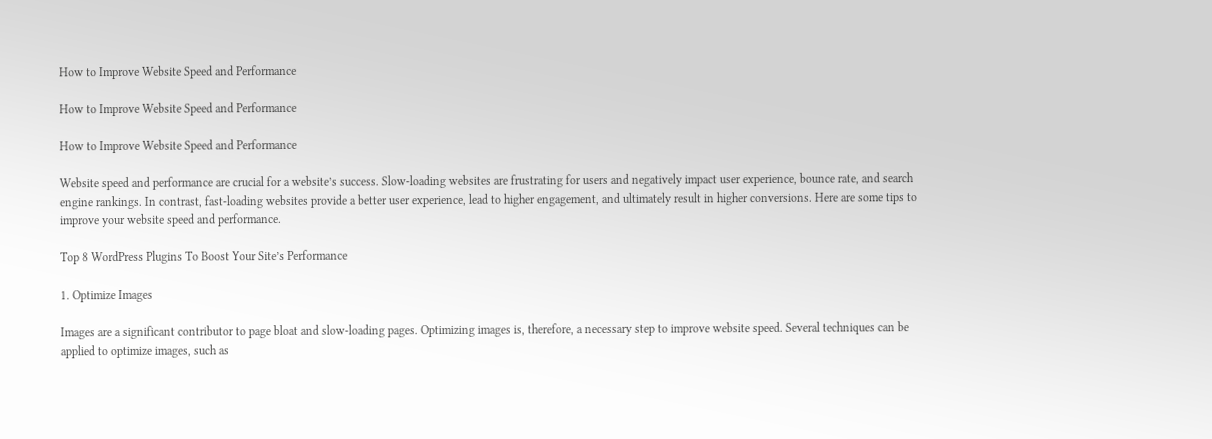How to Improve Website Speed and Performance

How to Improve Website Speed and Performance

How to Improve Website Speed and Performance

Website speed and performance are crucial for a website’s success. Slow-loading websites are frustrating for users and negatively impact user experience, bounce rate, and search engine rankings. In contrast, fast-loading websites provide a better user experience, lead to higher engagement, and ultimately result in higher conversions. Here are some tips to improve your website speed and performance.

Top 8 WordPress Plugins To Boost Your Site’s Performance

1. Optimize Images

Images are a significant contributor to page bloat and slow-loading pages. Optimizing images is, therefore, a necessary step to improve website speed. Several techniques can be applied to optimize images, such as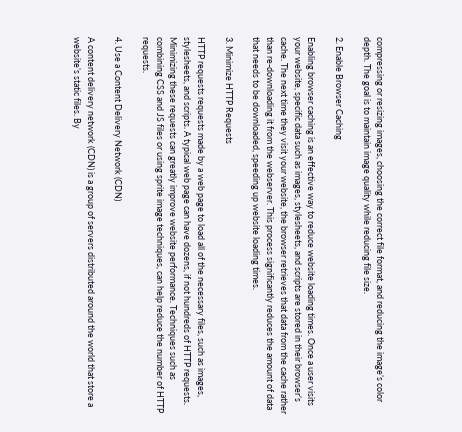compressing or resizing images, choosing the correct file format, and reducing the image’s color depth. The goal is to maintain image quality while reducing file size.

2. Enable Browser Caching

Enabling browser caching is an effective way to reduce website loading times. Once a user visits your website, specific data such as images, stylesheets, and scripts are stored in their browser’s cache. The next time they visit your website, the browser retrieves that data from the cache rather than re-downloading it from the webserver. This process significantly reduces the amount of data that needs to be downloaded, speeding up website loading times.

3. Minimize HTTP Requests

HTTP requests requests made by a web page to load all of the necessary files, such as images, stylesheets, and scripts. A typical web page can have dozens, if not hundreds of HTTP requests. Minimizing these requests can greatly improve website performance. Techniques such as combining CSS and JS files or using sprite image techniques, can help reduce the number of HTTP requests.

4. Use a Content Delivery Network (CDN)

A content delivery network (CDN) is a group of servers distributed around the world that store a website’s static files. By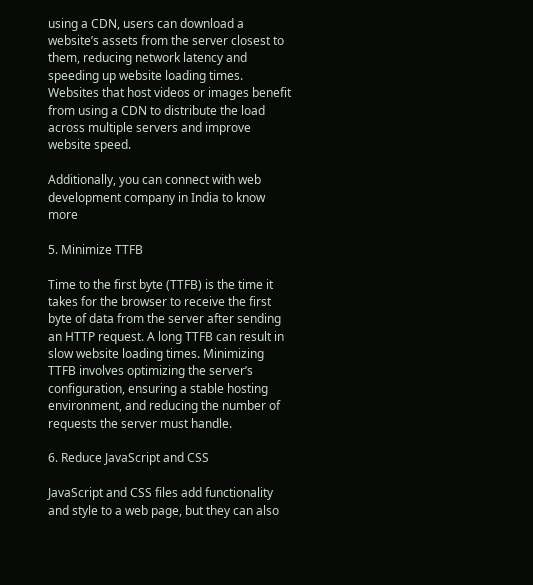using a CDN, users can download a website’s assets from the server closest to them, reducing network latency and speeding up website loading times. Websites that host videos or images benefit from using a CDN to distribute the load across multiple servers and improve website speed.

Additionally, you can connect with web development company in India to know more

5. Minimize TTFB

Time to the first byte (TTFB) is the time it takes for the browser to receive the first byte of data from the server after sending an HTTP request. A long TTFB can result in slow website loading times. Minimizing TTFB involves optimizing the server’s configuration, ensuring a stable hosting environment, and reducing the number of requests the server must handle.

6. Reduce JavaScript and CSS

JavaScript and CSS files add functionality and style to a web page, but they can also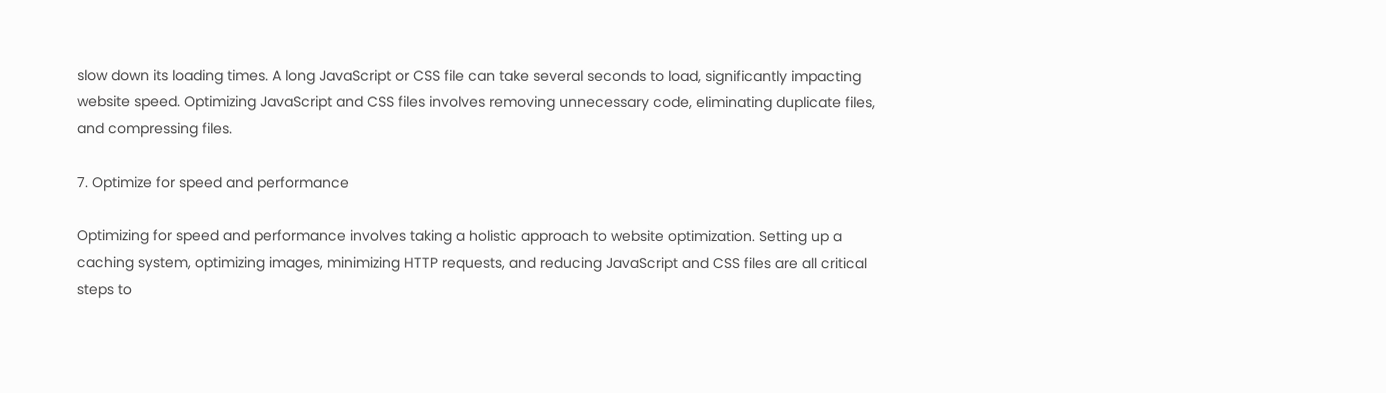slow down its loading times. A long JavaScript or CSS file can take several seconds to load, significantly impacting website speed. Optimizing JavaScript and CSS files involves removing unnecessary code, eliminating duplicate files, and compressing files.

7. Optimize for speed and performance

Optimizing for speed and performance involves taking a holistic approach to website optimization. Setting up a caching system, optimizing images, minimizing HTTP requests, and reducing JavaScript and CSS files are all critical steps to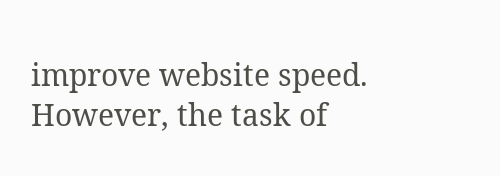improve website speed. However, the task of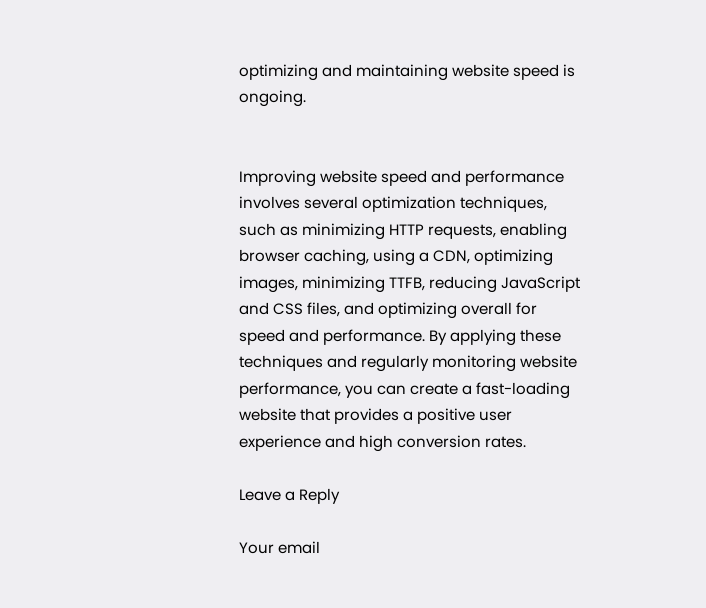optimizing and maintaining website speed is ongoing.


Improving website speed and performance involves several optimization techniques, such as minimizing HTTP requests, enabling browser caching, using a CDN, optimizing images, minimizing TTFB, reducing JavaScript and CSS files, and optimizing overall for speed and performance. By applying these techniques and regularly monitoring website performance, you can create a fast-loading website that provides a positive user experience and high conversion rates.

Leave a Reply

Your email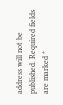address will not be published. Required fields are marked *